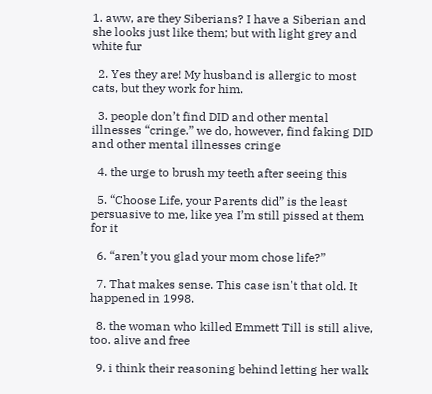1. aww, are they Siberians? I have a Siberian and she looks just like them; but with light grey and white fur

  2. Yes they are! My husband is allergic to most cats, but they work for him.

  3. people don’t find DID and other mental illnesses “cringe.” we do, however, find faking DID and other mental illnesses cringe

  4. the urge to brush my teeth after seeing this

  5. “Choose Life, your Parents did” is the least persuasive to me, like yea I’m still pissed at them for it

  6. “aren’t you glad your mom chose life?”

  7. That makes sense. This case isn't that old. It happened in 1998.

  8. the woman who killed Emmett Till is still alive, too. alive and free

  9. i think their reasoning behind letting her walk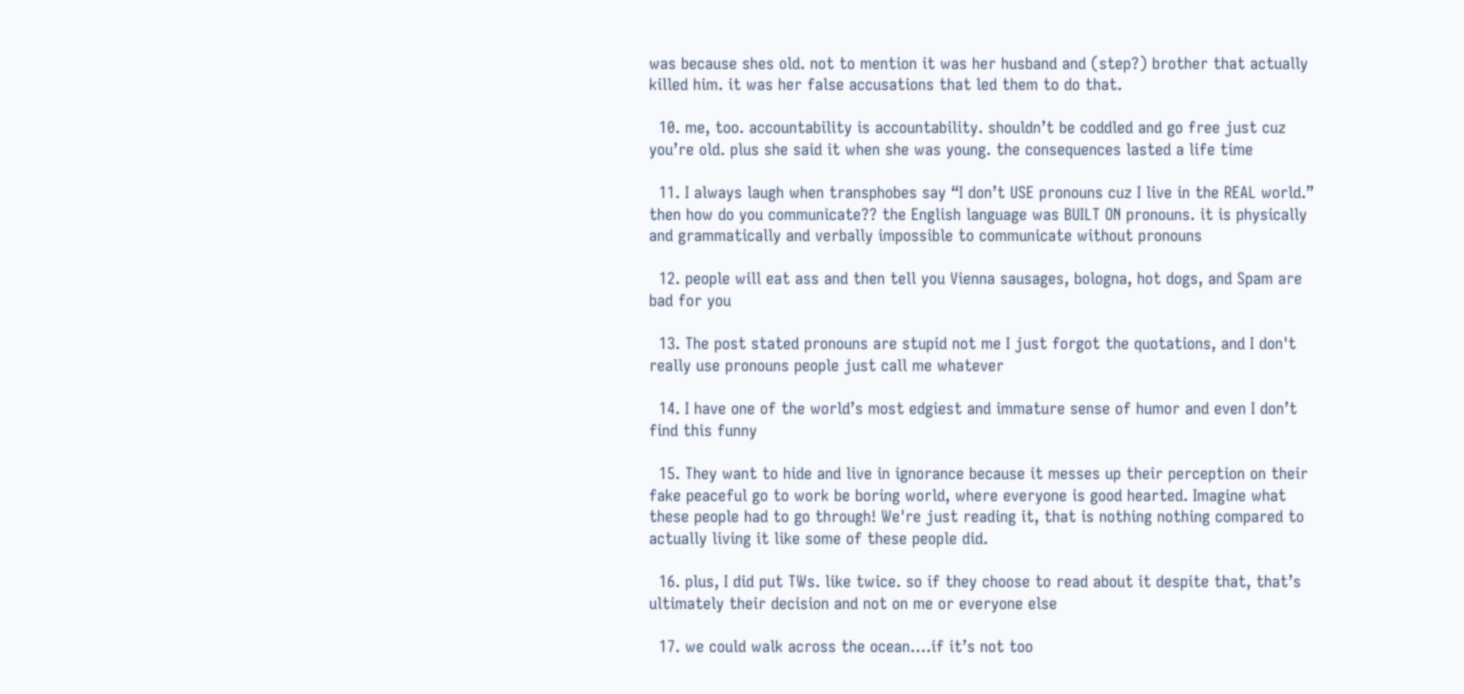was because shes old. not to mention it was her husband and (step?) brother that actually killed him. it was her false accusations that led them to do that.

  10. me, too. accountability is accountability. shouldn’t be coddled and go free just cuz you’re old. plus she said it when she was young. the consequences lasted a life time

  11. I always laugh when transphobes say “I don’t USE pronouns cuz I live in the REAL world.” then how do you communicate?? the English language was BUILT ON pronouns. it is physically and grammatically and verbally impossible to communicate without pronouns

  12. people will eat ass and then tell you Vienna sausages, bologna, hot dogs, and Spam are bad for you

  13. The post stated pronouns are stupid not me I just forgot the quotations, and I don't really use pronouns people just call me whatever

  14. I have one of the world’s most edgiest and immature sense of humor and even I don’t find this funny

  15. They want to hide and live in ignorance because it messes up their perception on their fake peaceful go to work be boring world, where everyone is good hearted. Imagine what these people had to go through! We're just reading it, that is nothing nothing compared to actually living it like some of these people did.

  16. plus, I did put TWs. like twice. so if they choose to read about it despite that, that’s ultimately their decision and not on me or everyone else

  17. we could walk across the ocean….if it’s not too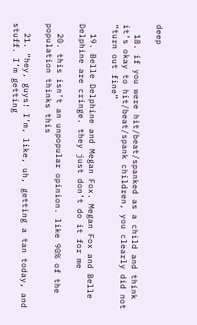deep

  18. if you were hit/beat/spanked as a child and think it’s okay to hit/beat/spank children, you clearly did not “turn out fine”

  19. Belle Delphine and Megan Fox. Megan Fox and Belle Delphine are cringe. they just don’t do it for me

  20. this isn’t an unpopular opinion. like 90% of the population thinks this

  21. “hey, guys! I’m, like, uh, getting a tan today, and stuff. I’m getting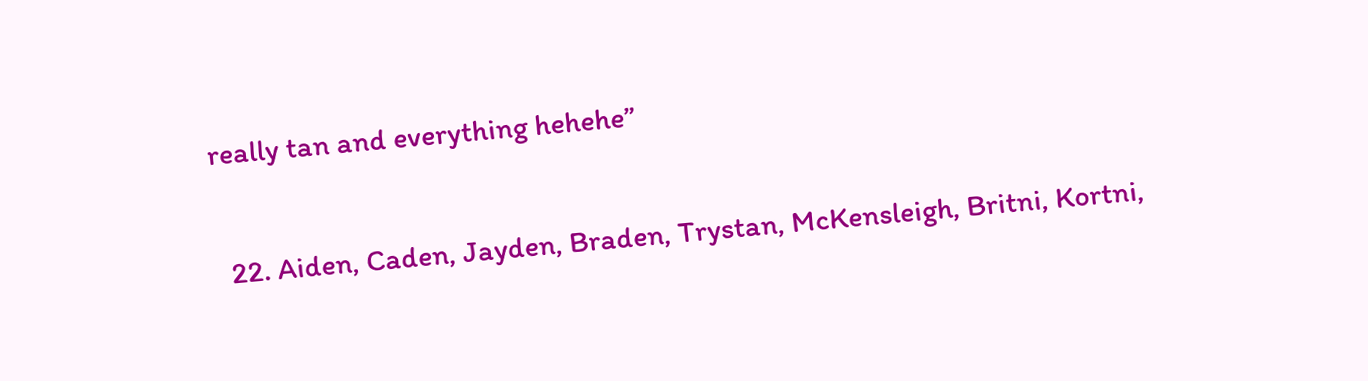really tan and everything hehehe”

  22. Aiden, Caden, Jayden, Braden, Trystan, McKensleigh, Britni, Kortni,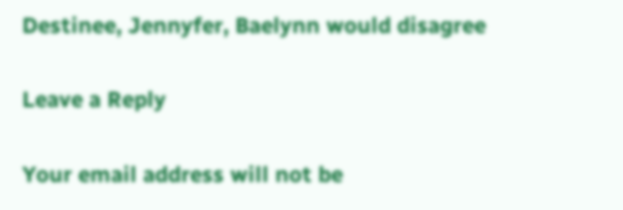Destinee, Jennyfer, Baelynn would disagree

Leave a Reply

Your email address will not be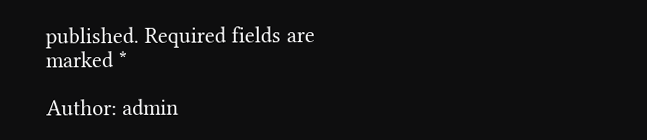published. Required fields are marked *

Author: admin